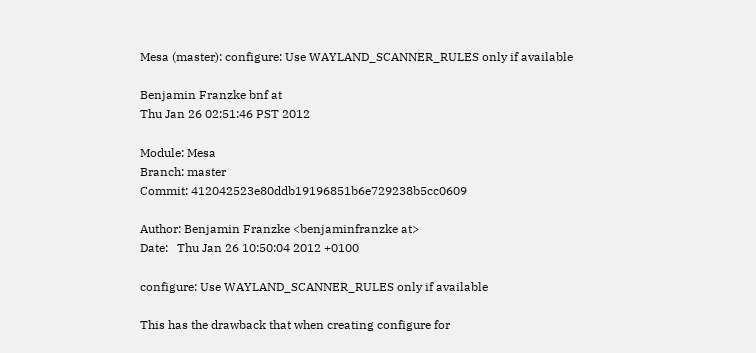Mesa (master): configure: Use WAYLAND_SCANNER_RULES only if available

Benjamin Franzke bnf at
Thu Jan 26 02:51:46 PST 2012

Module: Mesa
Branch: master
Commit: 412042523e80ddb19196851b6e729238b5cc0609

Author: Benjamin Franzke <benjaminfranzke at>
Date:   Thu Jan 26 10:50:04 2012 +0100

configure: Use WAYLAND_SCANNER_RULES only if available

This has the drawback that when creating configure for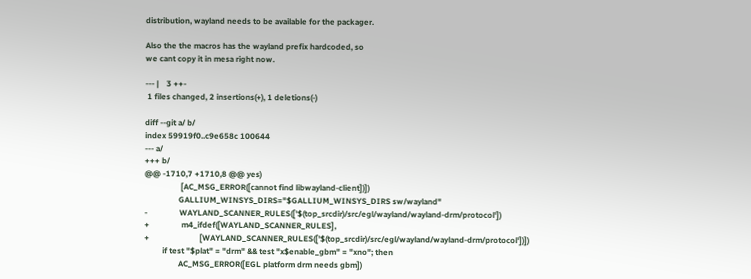distribution, wayland needs to be available for the packager.

Also the the macros has the wayland prefix hardcoded, so
we cant copy it in mesa right now.

--- |    3 ++-
 1 files changed, 2 insertions(+), 1 deletions(-)

diff --git a/ b/
index 59919f0..c9e658c 100644
--- a/
+++ b/
@@ -1710,7 +1710,8 @@ yes)
                  [AC_MSG_ERROR([cannot find libwayland-client])])
                 GALLIUM_WINSYS_DIRS="$GALLIUM_WINSYS_DIRS sw/wayland"
-                WAYLAND_SCANNER_RULES(['$(top_srcdir)/src/egl/wayland/wayland-drm/protocol'])
+                m4_ifdef([WAYLAND_SCANNER_RULES],
+                         [WAYLAND_SCANNER_RULES(['$(top_srcdir)/src/egl/wayland/wayland-drm/protocol'])])
         if test "$plat" = "drm" && test "x$enable_gbm" = "xno"; then
                 AC_MSG_ERROR([EGL platform drm needs gbm])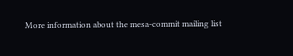More information about the mesa-commit mailing list